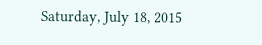Saturday, July 18, 2015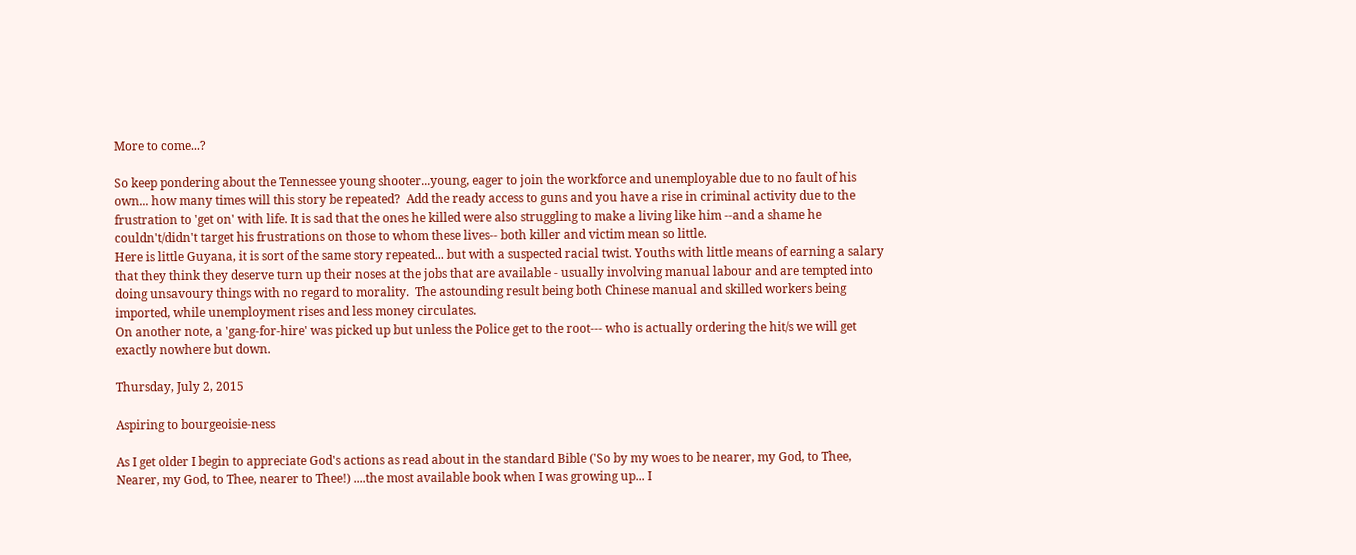More to come...?

So keep pondering about the Tennessee young shooter...young, eager to join the workforce and unemployable due to no fault of his own... how many times will this story be repeated?  Add the ready access to guns and you have a rise in criminal activity due to the frustration to 'get on' with life. It is sad that the ones he killed were also struggling to make a living like him --and a shame he couldn't/didn't target his frustrations on those to whom these lives-- both killer and victim mean so little.
Here is little Guyana, it is sort of the same story repeated... but with a suspected racial twist. Youths with little means of earning a salary that they think they deserve turn up their noses at the jobs that are available - usually involving manual labour and are tempted into doing unsavoury things with no regard to morality.  The astounding result being both Chinese manual and skilled workers being imported, while unemployment rises and less money circulates.
On another note, a 'gang-for-hire' was picked up but unless the Police get to the root--- who is actually ordering the hit/s we will get exactly nowhere but down.

Thursday, July 2, 2015

Aspiring to bourgeoisie-ness

As I get older I begin to appreciate God's actions as read about in the standard Bible ('So by my woes to be nearer, my God, to Thee,  Nearer, my God, to Thee, nearer to Thee!) ....the most available book when I was growing up... I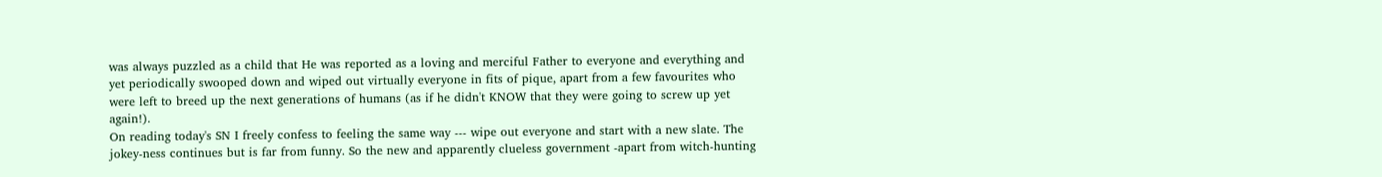was always puzzled as a child that He was reported as a loving and merciful Father to everyone and everything and yet periodically swooped down and wiped out virtually everyone in fits of pique, apart from a few favourites who were left to breed up the next generations of humans (as if he didn't KNOW that they were going to screw up yet again!).
On reading today's SN I freely confess to feeling the same way --- wipe out everyone and start with a new slate. The jokey-ness continues but is far from funny. So the new and apparently clueless government -apart from witch-hunting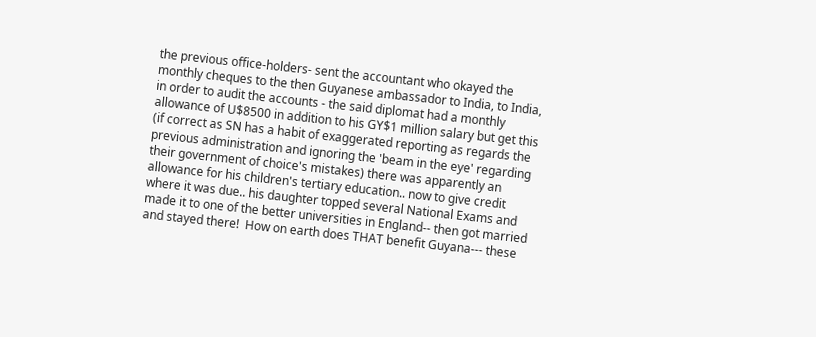the previous office-holders- sent the accountant who okayed the monthly cheques to the then Guyanese ambassador to India, to India, in order to audit the accounts - the said diplomat had a monthly allowance of U$8500 in addition to his GY$1 million salary but get this (if correct as SN has a habit of exaggerated reporting as regards the previous administration and ignoring the 'beam in the eye' regarding their government of choice's mistakes) there was apparently an allowance for his children's tertiary education.. now to give credit where it was due.. his daughter topped several National Exams and made it to one of the better universities in England-- then got married and stayed there!  How on earth does THAT benefit Guyana--- these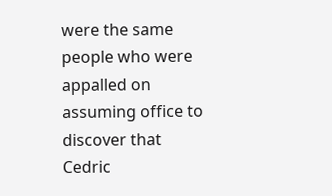were the same people who were appalled on assuming office to discover that Cedric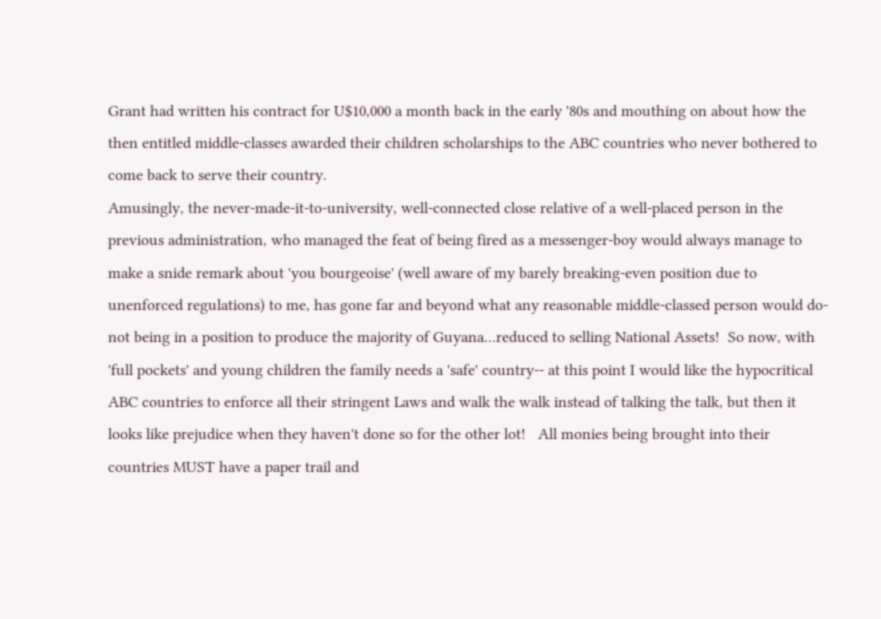Grant had written his contract for U$10,000 a month back in the early '80s and mouthing on about how the then entitled middle-classes awarded their children scholarships to the ABC countries who never bothered to come back to serve their country.
Amusingly, the never-made-it-to-university, well-connected close relative of a well-placed person in the previous administration, who managed the feat of being fired as a messenger-boy would always manage to make a snide remark about 'you bourgeoise' (well aware of my barely breaking-even position due to unenforced regulations) to me, has gone far and beyond what any reasonable middle-classed person would do- not being in a position to produce the majority of Guyana...reduced to selling National Assets!  So now, with 'full pockets' and young children the family needs a 'safe' country-- at this point I would like the hypocritical ABC countries to enforce all their stringent Laws and walk the walk instead of talking the talk, but then it looks like prejudice when they haven't done so for the other lot!   All monies being brought into their countries MUST have a paper trail and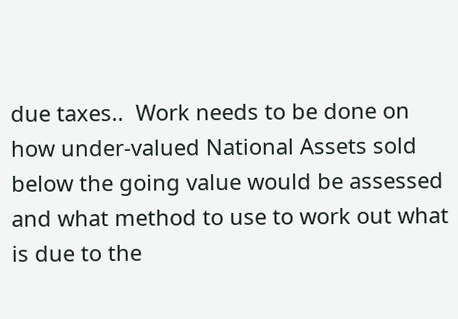due taxes..  Work needs to be done on how under-valued National Assets sold below the going value would be assessed and what method to use to work out what is due to the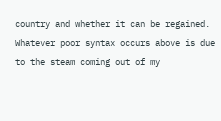country and whether it can be regained.
Whatever poor syntax occurs above is due to the steam coming out of my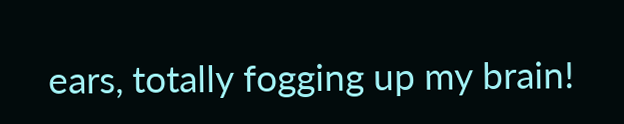ears, totally fogging up my brain!